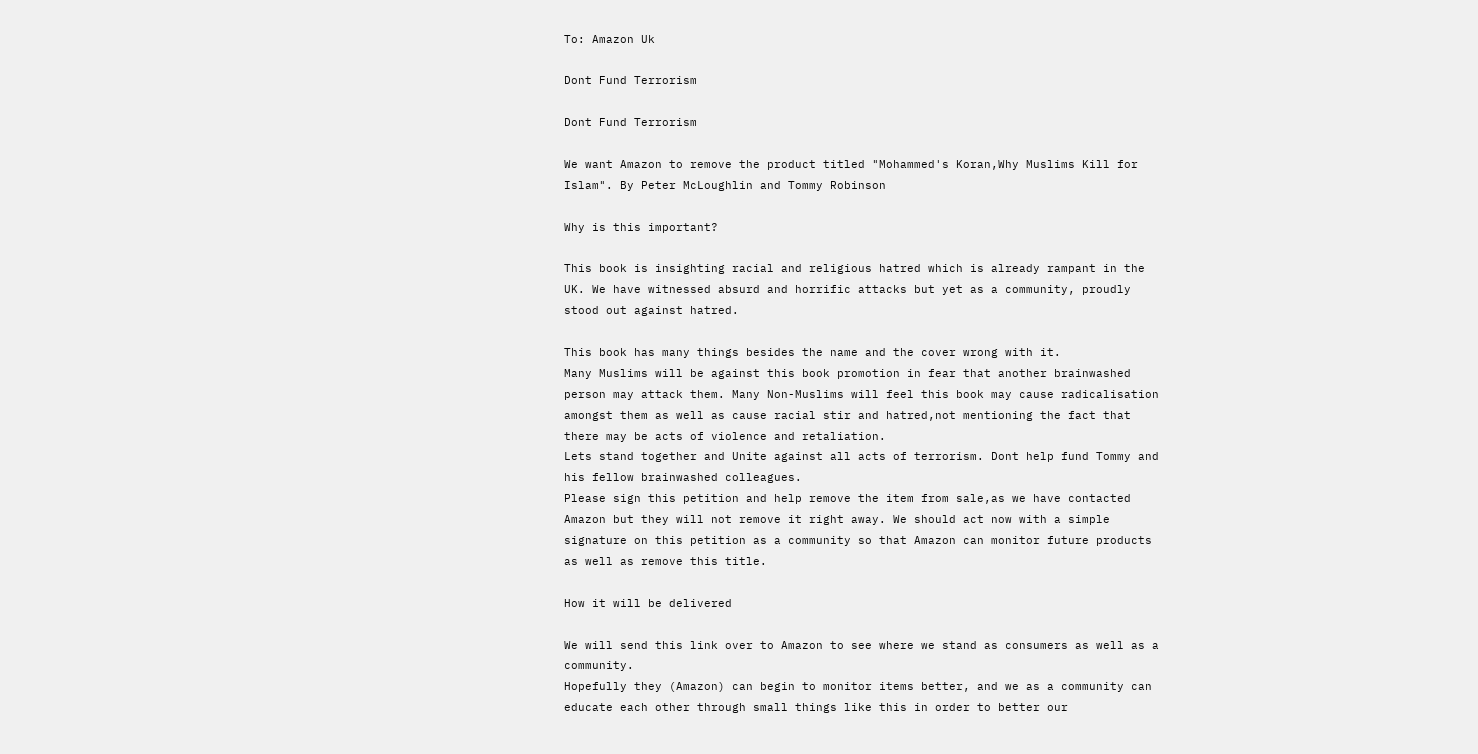To: Amazon Uk

Dont Fund Terrorism

Dont Fund Terrorism

We want Amazon to remove the product titled "Mohammed's Koran,Why Muslims Kill for Islam". By Peter McLoughlin and Tommy Robinson

Why is this important?

This book is insighting racial and religious hatred which is already rampant in the UK. We have witnessed absurd and horrific attacks but yet as a community, proudly stood out against hatred.

This book has many things besides the name and the cover wrong with it.
Many Muslims will be against this book promotion in fear that another brainwashed person may attack them. Many Non-Muslims will feel this book may cause radicalisation amongst them as well as cause racial stir and hatred,not mentioning the fact that there may be acts of violence and retaliation.
Lets stand together and Unite against all acts of terrorism. Dont help fund Tommy and his fellow brainwashed colleagues.
Please sign this petition and help remove the item from sale,as we have contacted Amazon but they will not remove it right away. We should act now with a simple signature on this petition as a community so that Amazon can monitor future products as well as remove this title.

How it will be delivered

We will send this link over to Amazon to see where we stand as consumers as well as a community.
Hopefully they (Amazon) can begin to monitor items better, and we as a community can educate each other through small things like this in order to better our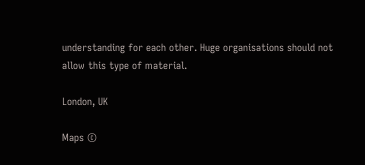understanding for each other. Huge organisations should not allow this type of material.

London, UK

Maps ©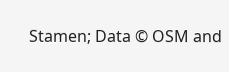Stamen; Data © OSM and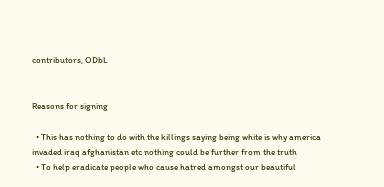contributors, ODbL


Reasons for signing

  • This has nothing to do with the killings saying being white is why america invaded iraq afghanistan etc nothing could be further from the truth
  • To help eradicate people who cause hatred amongst our beautiful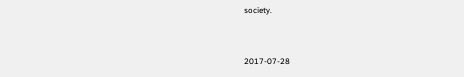society.


2017-07-28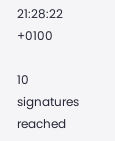21:28:22 +0100

10 signatures reached